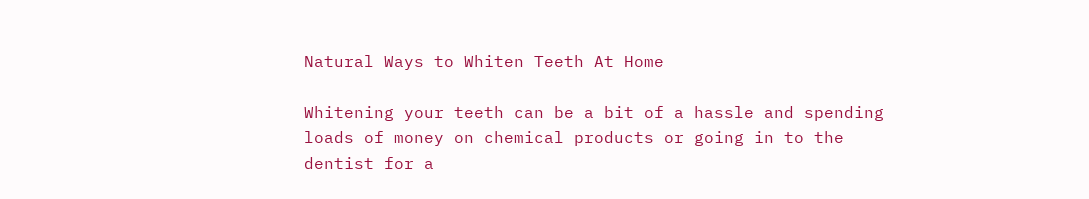Natural Ways to Whiten Teeth At Home

Whitening your teeth can be a bit of a hassle and spending loads of money on chemical products or going in to the dentist for a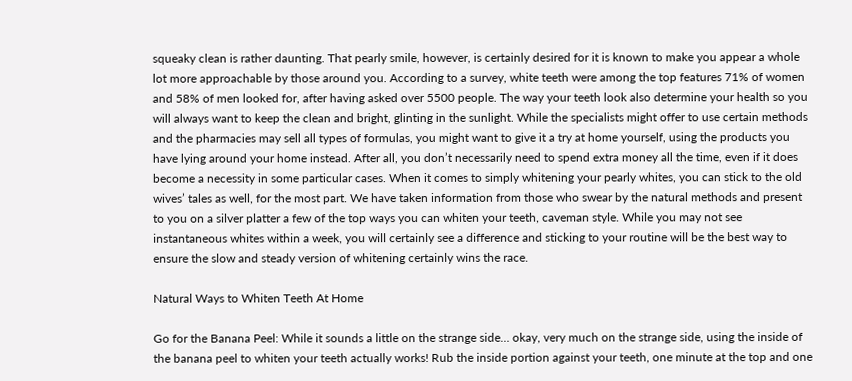squeaky clean is rather daunting. That pearly smile, however, is certainly desired for it is known to make you appear a whole lot more approachable by those around you. According to a survey, white teeth were among the top features 71% of women and 58% of men looked for, after having asked over 5500 people. The way your teeth look also determine your health so you will always want to keep the clean and bright, glinting in the sunlight. While the specialists might offer to use certain methods and the pharmacies may sell all types of formulas, you might want to give it a try at home yourself, using the products you have lying around your home instead. After all, you don’t necessarily need to spend extra money all the time, even if it does become a necessity in some particular cases. When it comes to simply whitening your pearly whites, you can stick to the old wives’ tales as well, for the most part. We have taken information from those who swear by the natural methods and present to you on a silver platter a few of the top ways you can whiten your teeth, caveman style. While you may not see instantaneous whites within a week, you will certainly see a difference and sticking to your routine will be the best way to ensure the slow and steady version of whitening certainly wins the race.

Natural Ways to Whiten Teeth At Home

Go for the Banana Peel: While it sounds a little on the strange side… okay, very much on the strange side, using the inside of the banana peel to whiten your teeth actually works! Rub the inside portion against your teeth, one minute at the top and one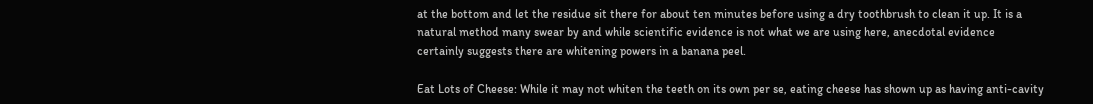at the bottom and let the residue sit there for about ten minutes before using a dry toothbrush to clean it up. It is a natural method many swear by and while scientific evidence is not what we are using here, anecdotal evidence certainly suggests there are whitening powers in a banana peel.

Eat Lots of Cheese: While it may not whiten the teeth on its own per se, eating cheese has shown up as having anti-cavity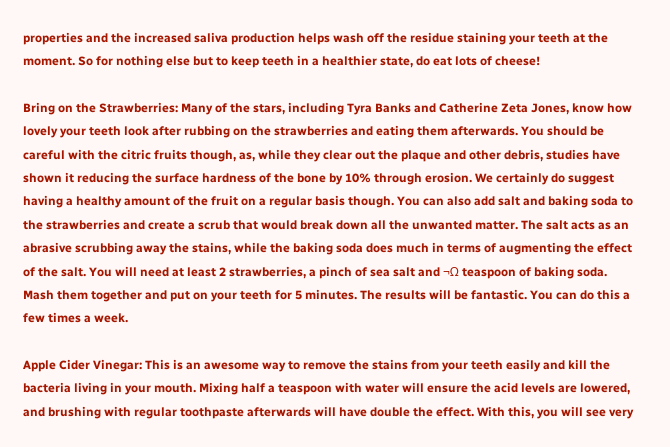properties and the increased saliva production helps wash off the residue staining your teeth at the moment. So for nothing else but to keep teeth in a healthier state, do eat lots of cheese!

Bring on the Strawberries: Many of the stars, including Tyra Banks and Catherine Zeta Jones, know how lovely your teeth look after rubbing on the strawberries and eating them afterwards. You should be careful with the citric fruits though, as, while they clear out the plaque and other debris, studies have shown it reducing the surface hardness of the bone by 10% through erosion. We certainly do suggest having a healthy amount of the fruit on a regular basis though. You can also add salt and baking soda to the strawberries and create a scrub that would break down all the unwanted matter. The salt acts as an abrasive scrubbing away the stains, while the baking soda does much in terms of augmenting the effect of the salt. You will need at least 2 strawberries, a pinch of sea salt and ¬Ω teaspoon of baking soda. Mash them together and put on your teeth for 5 minutes. The results will be fantastic. You can do this a few times a week.

Apple Cider Vinegar: This is an awesome way to remove the stains from your teeth easily and kill the bacteria living in your mouth. Mixing half a teaspoon with water will ensure the acid levels are lowered, and brushing with regular toothpaste afterwards will have double the effect. With this, you will see very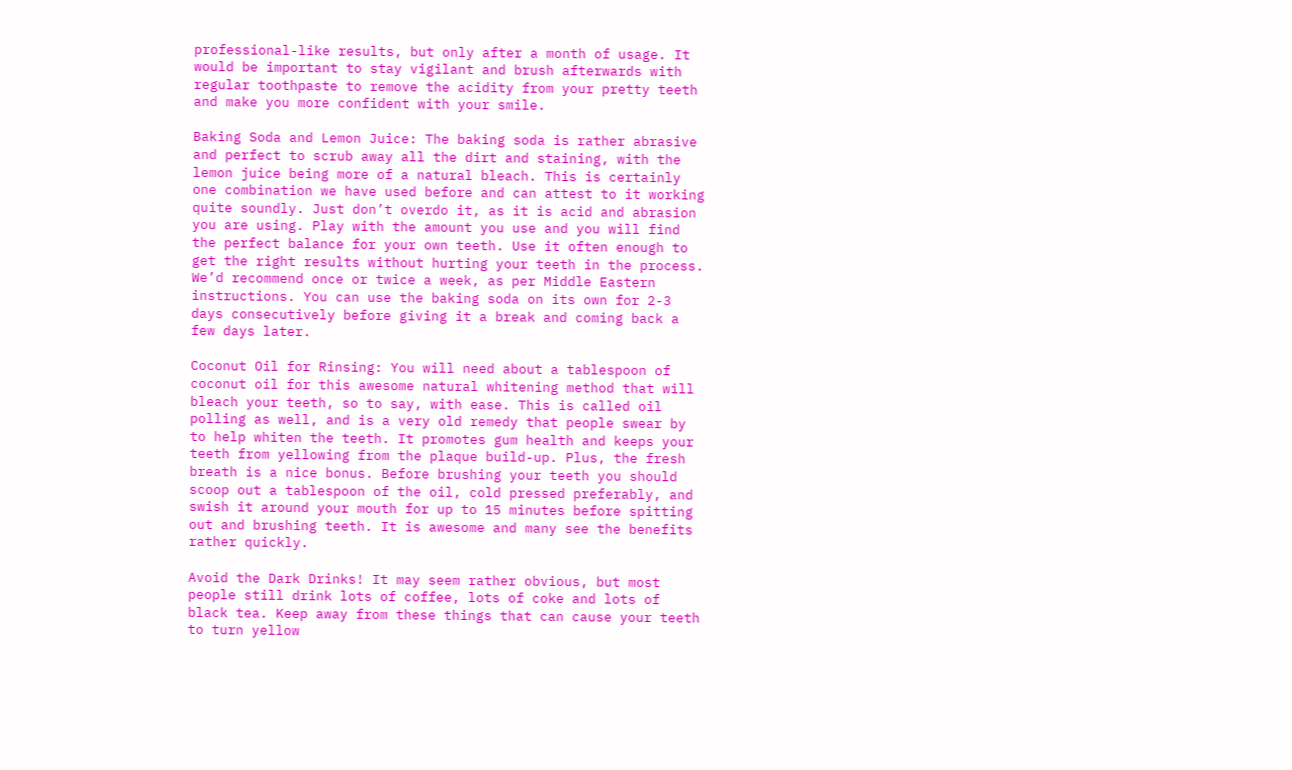professional-like results, but only after a month of usage. It would be important to stay vigilant and brush afterwards with regular toothpaste to remove the acidity from your pretty teeth and make you more confident with your smile.

Baking Soda and Lemon Juice: The baking soda is rather abrasive and perfect to scrub away all the dirt and staining, with the lemon juice being more of a natural bleach. This is certainly one combination we have used before and can attest to it working quite soundly. Just don’t overdo it, as it is acid and abrasion you are using. Play with the amount you use and you will find the perfect balance for your own teeth. Use it often enough to get the right results without hurting your teeth in the process. We’d recommend once or twice a week, as per Middle Eastern instructions. You can use the baking soda on its own for 2-3 days consecutively before giving it a break and coming back a few days later.

Coconut Oil for Rinsing: You will need about a tablespoon of coconut oil for this awesome natural whitening method that will bleach your teeth, so to say, with ease. This is called oil polling as well, and is a very old remedy that people swear by to help whiten the teeth. It promotes gum health and keeps your teeth from yellowing from the plaque build-up. Plus, the fresh breath is a nice bonus. Before brushing your teeth you should scoop out a tablespoon of the oil, cold pressed preferably, and swish it around your mouth for up to 15 minutes before spitting out and brushing teeth. It is awesome and many see the benefits rather quickly.

Avoid the Dark Drinks! It may seem rather obvious, but most people still drink lots of coffee, lots of coke and lots of black tea. Keep away from these things that can cause your teeth to turn yellow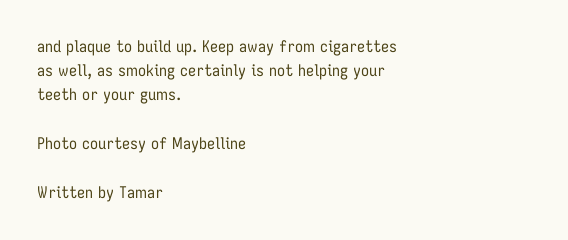and plaque to build up. Keep away from cigarettes as well, as smoking certainly is not helping your teeth or your gums.

Photo courtesy of Maybelline

Written by Tamar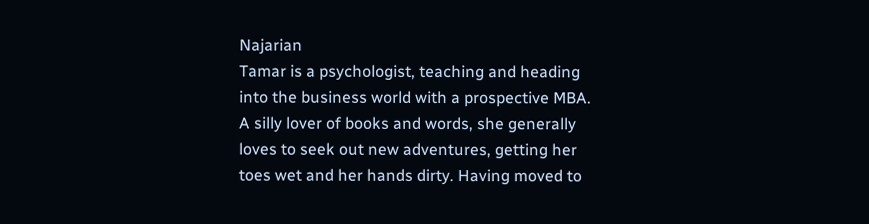Najarian
Tamar is a psychologist, teaching and heading into the business world with a prospective MBA. A silly lover of books and words, she generally loves to seek out new adventures, getting her toes wet and her hands dirty. Having moved to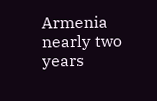Armenia nearly two years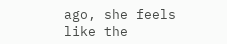ago, she feels like the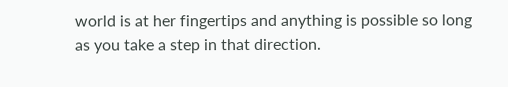world is at her fingertips and anything is possible so long as you take a step in that direction.